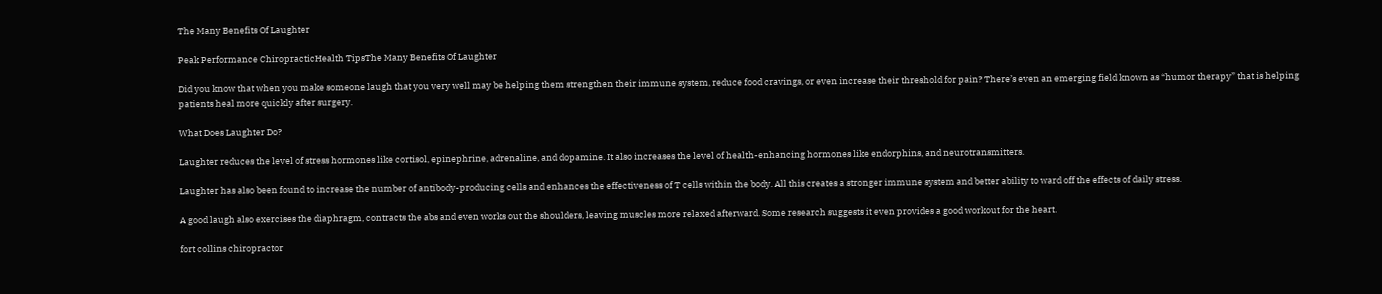The Many Benefits Of Laughter

Peak Performance ChiropracticHealth TipsThe Many Benefits Of Laughter

Did you know that when you make someone laugh that you very well may be helping them strengthen their immune system, reduce food cravings, or even increase their threshold for pain? There’s even an emerging field known as “humor therapy” that is helping patients heal more quickly after surgery.

What Does Laughter Do?

Laughter reduces the level of stress hormones like cortisol, epinephrine, adrenaline, and dopamine. It also increases the level of health-enhancing hormones like endorphins, and neurotransmitters.

Laughter has also been found to increase the number of antibody-producing cells and enhances the effectiveness of T cells within the body. All this creates a stronger immune system and better ability to ward off the effects of daily stress.

A good laugh also exercises the diaphragm, contracts the abs and even works out the shoulders, leaving muscles more relaxed afterward. Some research suggests it even provides a good workout for the heart.

fort collins chiropractor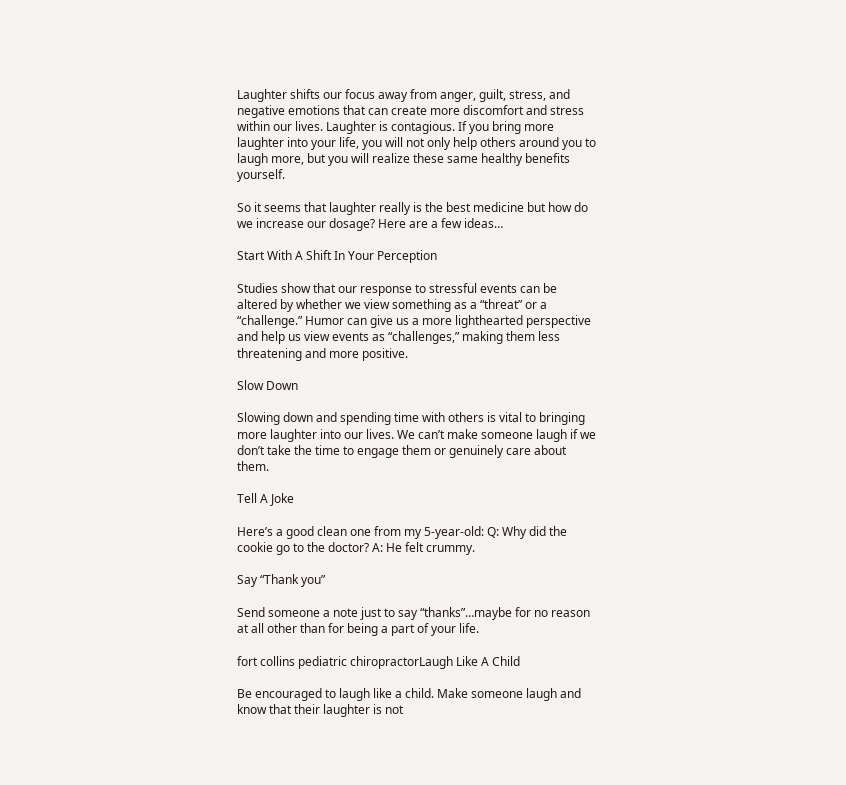Laughter shifts our focus away from anger, guilt, stress, and negative emotions that can create more discomfort and stress within our lives. Laughter is contagious. If you bring more laughter into your life, you will not only help others around you to laugh more, but you will realize these same healthy benefits yourself.

So it seems that laughter really is the best medicine but how do we increase our dosage? Here are a few ideas…

Start With A Shift In Your Perception

Studies show that our response to stressful events can be altered by whether we view something as a “threat” or a “challenge.” Humor can give us a more lighthearted perspective and help us view events as “challenges,” making them less threatening and more positive.

Slow Down

Slowing down and spending time with others is vital to bringing more laughter into our lives. We can’t make someone laugh if we don’t take the time to engage them or genuinely care about them.

Tell A Joke

Here’s a good clean one from my 5-year-old: Q: Why did the cookie go to the doctor? A: He felt crummy.

Say “Thank you”

Send someone a note just to say “thanks”…maybe for no reason at all other than for being a part of your life.

fort collins pediatric chiropractorLaugh Like A Child

Be encouraged to laugh like a child. Make someone laugh and know that their laughter is not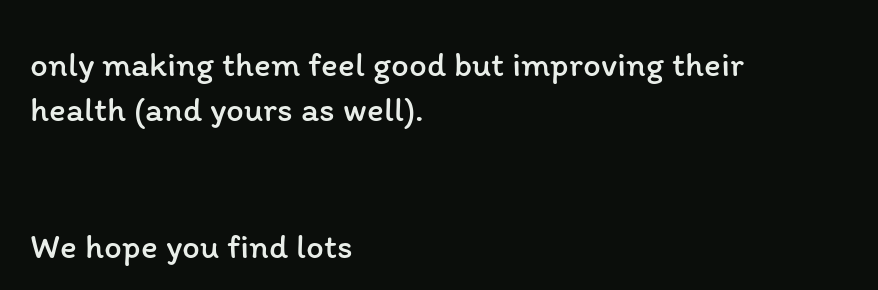only making them feel good but improving their health (and yours as well).


We hope you find lots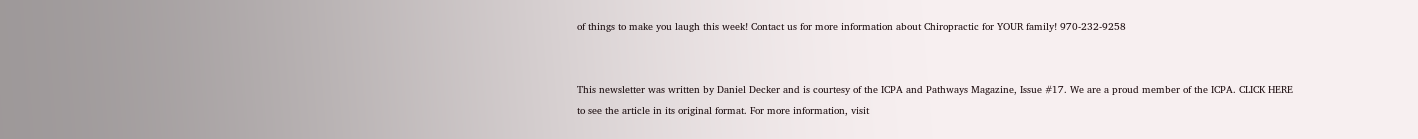of things to make you laugh this week! Contact us for more information about Chiropractic for YOUR family! 970-232-9258


This newsletter was written by Daniel Decker and is courtesy of the ICPA and Pathways Magazine, Issue #17. We are a proud member of the ICPA. CLICK HERE to see the article in its original format. For more information, visit